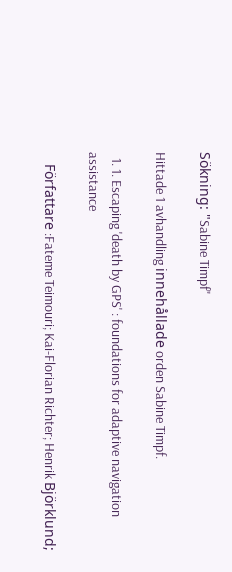Sökning: "Sabine Timpf"

Hittade 1 avhandling innehållade orden Sabine Timpf.

  1. 1. Escaping 'death by GPS' : foundations for adaptive navigation assistance

    Författare :Fateme Teimouri; Kai-Florian Richter; Henrik Björklund;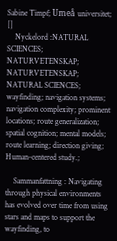Sabine Timpf; Umeå universitet; []
    Nyckelord :NATURAL SCIENCES; NATURVETENSKAP; NATURVETENSKAP; NATURAL SCIENCES; wayfinding; navigation systems; navigation complexity; prominent locations; route generalization; spatial cognition; mental models; route learning; direction giving; Human-centered study.;

    Sammanfattning : Navigating through physical environments has evolved over time from using stars and maps to support the wayfinding, to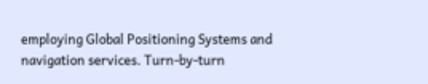employing Global Positioning Systems and navigation services. Turn-by-turn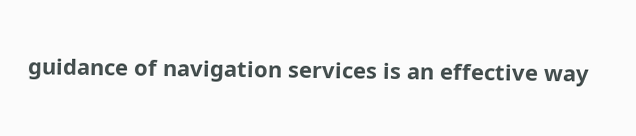guidance of navigation services is an effective way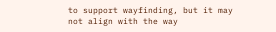to support wayfinding, but it may not align with the way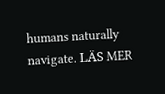humans naturally navigate. LÄS MER